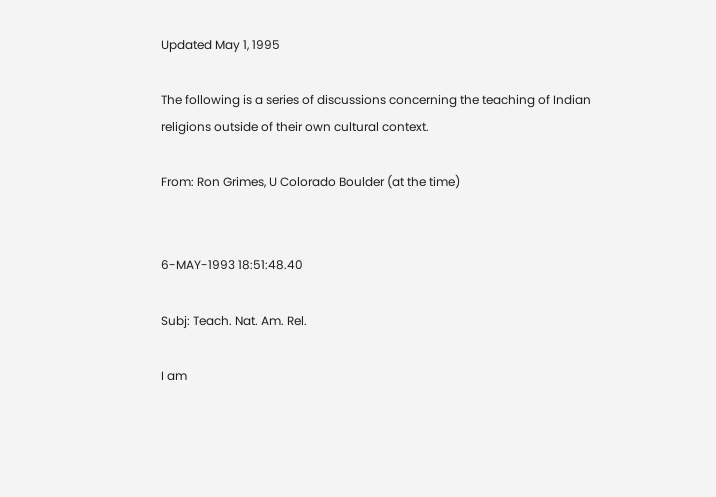Updated May 1, 1995

The following is a series of discussions concerning the teaching of Indian religions outside of their own cultural context.

From: Ron Grimes, U Colorado Boulder (at the time)


6-MAY-1993 18:51:48.40

Subj: Teach. Nat. Am. Rel.

I am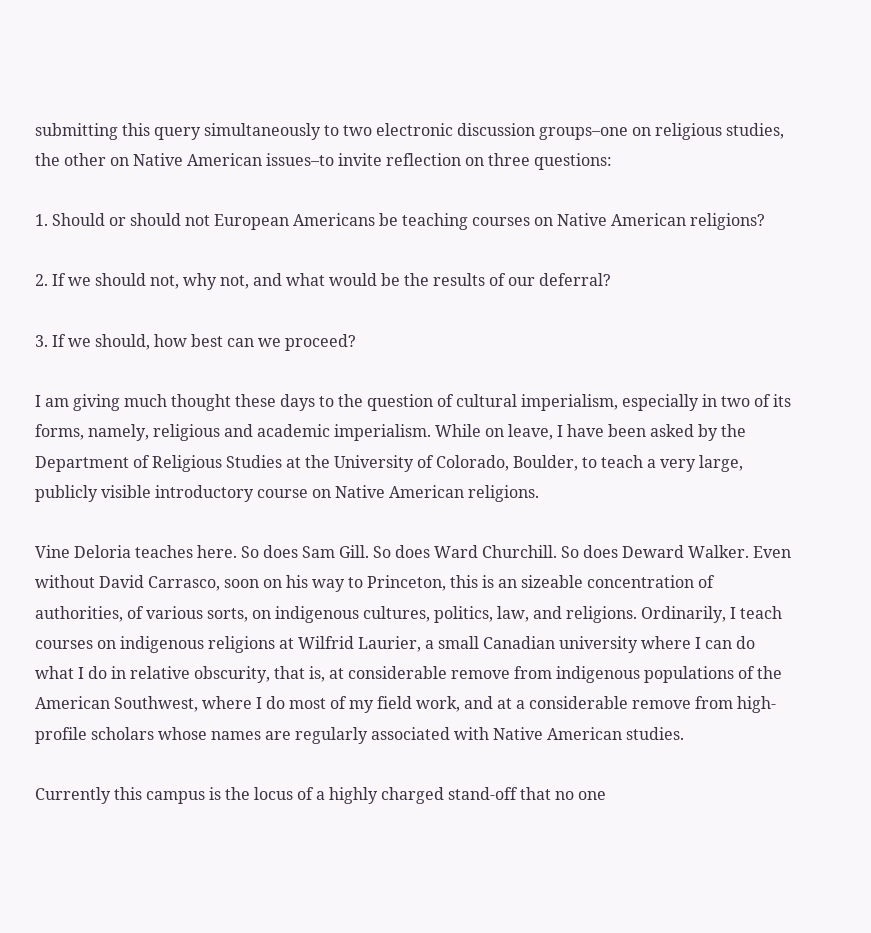submitting this query simultaneously to two electronic discussion groups–one on religious studies, the other on Native American issues–to invite reflection on three questions:

1. Should or should not European Americans be teaching courses on Native American religions?

2. If we should not, why not, and what would be the results of our deferral?

3. If we should, how best can we proceed?

I am giving much thought these days to the question of cultural imperialism, especially in two of its forms, namely, religious and academic imperialism. While on leave, I have been asked by the Department of Religious Studies at the University of Colorado, Boulder, to teach a very large, publicly visible introductory course on Native American religions.

Vine Deloria teaches here. So does Sam Gill. So does Ward Churchill. So does Deward Walker. Even without David Carrasco, soon on his way to Princeton, this is an sizeable concentration of authorities, of various sorts, on indigenous cultures, politics, law, and religions. Ordinarily, I teach courses on indigenous religions at Wilfrid Laurier, a small Canadian university where I can do what I do in relative obscurity, that is, at considerable remove from indigenous populations of the American Southwest, where I do most of my field work, and at a considerable remove from high-profile scholars whose names are regularly associated with Native American studies.

Currently this campus is the locus of a highly charged stand-off that no one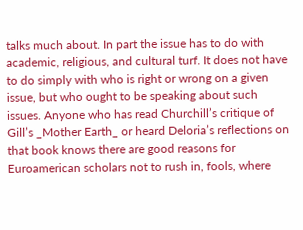talks much about. In part the issue has to do with academic, religious, and cultural turf. It does not have to do simply with who is right or wrong on a given issue, but who ought to be speaking about such issues. Anyone who has read Churchill’s critique of Gill’s _Mother Earth_ or heard Deloria’s reflections on that book knows there are good reasons for Euroamerican scholars not to rush in, fools, where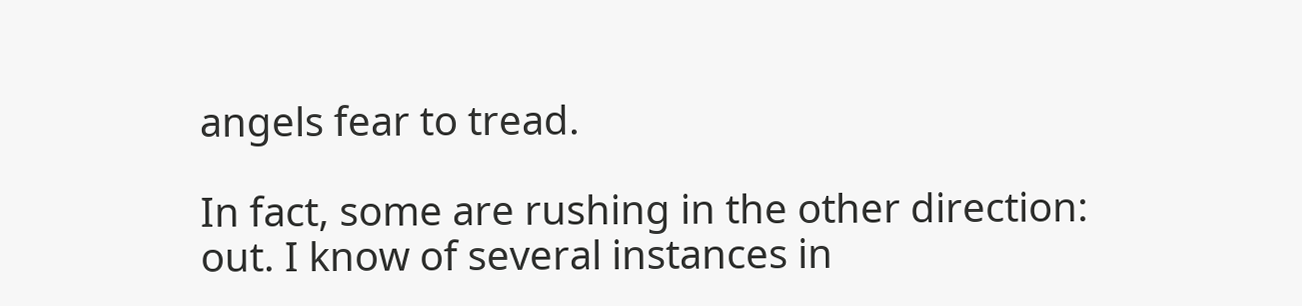angels fear to tread.

In fact, some are rushing in the other direction: out. I know of several instances in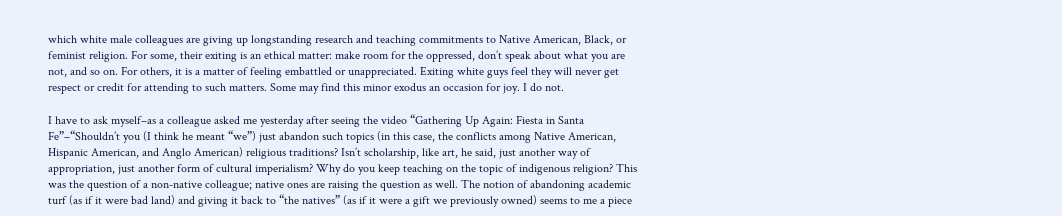which white male colleagues are giving up longstanding research and teaching commitments to Native American, Black, or feminist religion. For some, their exiting is an ethical matter: make room for the oppressed, don’t speak about what you are not, and so on. For others, it is a matter of feeling embattled or unappreciated. Exiting white guys feel they will never get respect or credit for attending to such matters. Some may find this minor exodus an occasion for joy. I do not.

I have to ask myself–as a colleague asked me yesterday after seeing the video “Gathering Up Again: Fiesta in Santa Fe”–“Shouldn’t you (I think he meant “we”) just abandon such topics (in this case, the conflicts among Native American, Hispanic American, and Anglo American) religious traditions? Isn’t scholarship, like art, he said, just another way of appropriation, just another form of cultural imperialism? Why do you keep teaching on the topic of indigenous religion? This was the question of a non-native colleague; native ones are raising the question as well. The notion of abandoning academic turf (as if it were bad land) and giving it back to “the natives” (as if it were a gift we previously owned) seems to me a piece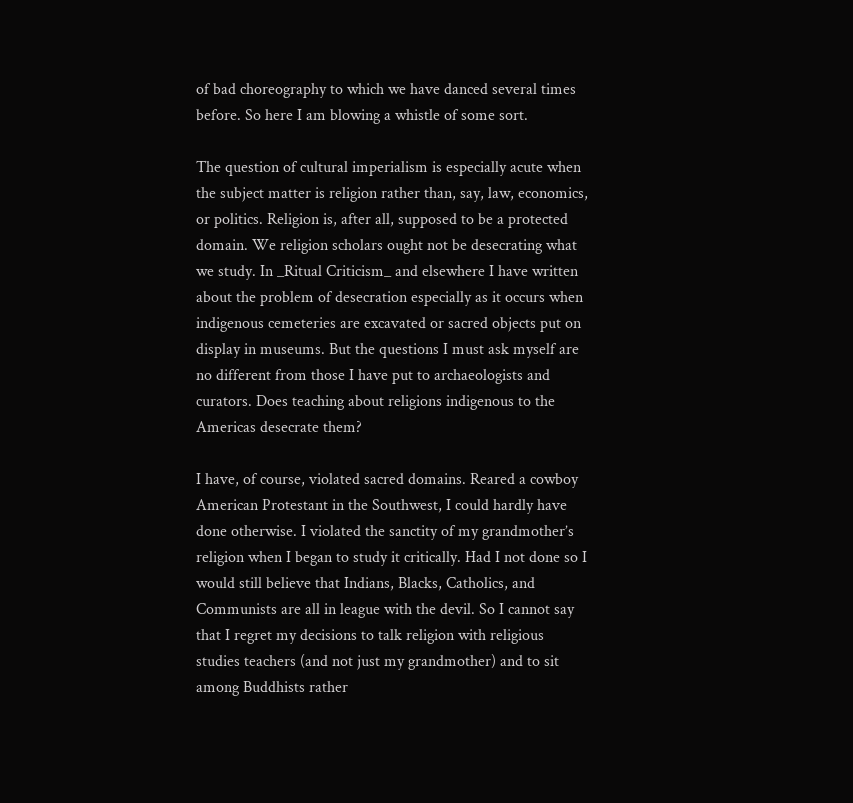of bad choreography to which we have danced several times before. So here I am blowing a whistle of some sort.

The question of cultural imperialism is especially acute when the subject matter is religion rather than, say, law, economics, or politics. Religion is, after all, supposed to be a protected domain. We religion scholars ought not be desecrating what we study. In _Ritual Criticism_ and elsewhere I have written about the problem of desecration especially as it occurs when indigenous cemeteries are excavated or sacred objects put on display in museums. But the questions I must ask myself are no different from those I have put to archaeologists and curators. Does teaching about religions indigenous to the Americas desecrate them?

I have, of course, violated sacred domains. Reared a cowboy American Protestant in the Southwest, I could hardly have done otherwise. I violated the sanctity of my grandmother’s religion when I began to study it critically. Had I not done so I would still believe that Indians, Blacks, Catholics, and Communists are all in league with the devil. So I cannot say that I regret my decisions to talk religion with religious studies teachers (and not just my grandmother) and to sit among Buddhists rather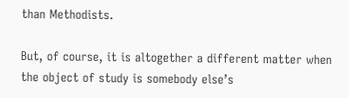than Methodists.

But, of course, it is altogether a different matter when the object of study is somebody else’s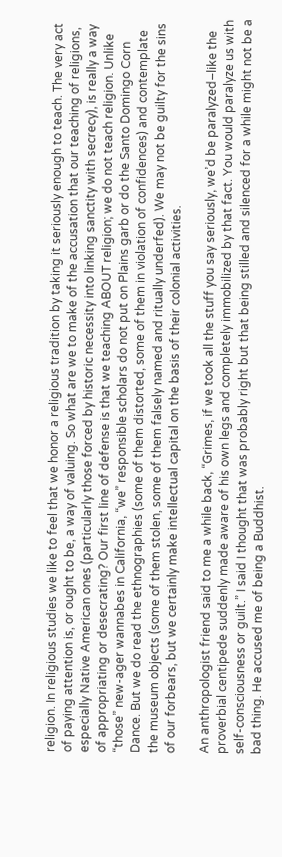religion. In religious studies we like to feel that we honor a religious tradition by taking it seriously enough to teach. The very act of paying attention is, or ought to be, a way of valuing. So what are we to make of the accusation that our teaching of religions, especially Native American ones (particularly those forced by historic necessity into linking sanctity with secrecy), is really a way of appropriating or desecrating? Our first line of defense is that we teaching ABOUT religion; we do not teach religion. Unlike “those” new-ager wannabes in California, “we” responsible scholars do not put on Plains garb or do the Santo Domingo Corn Dance. But we do read the ethnographies (some of them distorted, some of them in violation of confidences) and contemplate the museum objects (some of them stolen, some of them falsely named and ritually underfed). We may not be guilty for the sins of our forbears, but we certainly make intellectual capital on the basis of their colonial activities.

An anthropologist friend said to me a while back, “Grimes, if we took all the stuff you say seriously, we’d be paralyzed–like the proverbial centipede suddenly made aware of his own legs and completely immobilized by that fact. You would paralyze us with self-consciousness or guilt.” I said I thought that was probably right but that being stilled and silenced for a while might not be a bad thing. He accused me of being a Buddhist.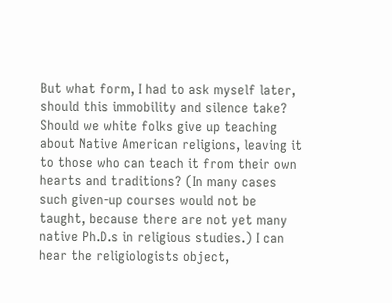But what form, I had to ask myself later, should this immobility and silence take? Should we white folks give up teaching about Native American religions, leaving it to those who can teach it from their own hearts and traditions? (In many cases such given-up courses would not be taught, because there are not yet many native Ph.D.s in religious studies.) I can hear the religiologists object,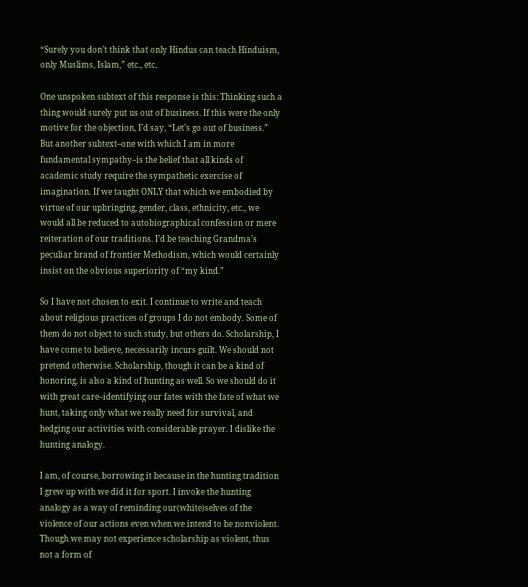“Surely you don’t think that only Hindus can teach Hinduism, only Muslims, Islam,” etc., etc.

One unspoken subtext of this response is this: Thinking such a thing would surely put us out of business. If this were the only motive for the objection, I’d say, “Let’s go out of business.” But another subtext–one with which I am in more fundamental sympathy–is the belief that all kinds of academic study require the sympathetic exercise of imagination. If we taught ONLY that which we embodied by virtue of our upbringing, gender, class, ethnicity, etc., we would all be reduced to autobiographical confession or mere reiteration of our traditions. I’d be teaching Grandma’s peculiar brand of frontier Methodism, which would certainly insist on the obvious superiority of “my kind.”

So I have not chosen to exit. I continue to write and teach about religious practices of groups I do not embody. Some of them do not object to such study, but others do. Scholarship, I have come to believe, necessarily incurs guilt. We should not pretend otherwise. Scholarship, though it can be a kind of honoring, is also a kind of hunting as well. So we should do it with great care–identifying our fates with the fate of what we hunt, taking only what we really need for survival, and hedging our activities with considerable prayer. I dislike the hunting analogy.

I am, of course, borrowing it because in the hunting tradition I grew up with we did it for sport. I invoke the hunting analogy as a way of reminding our(white)selves of the violence of our actions even when we intend to be nonviolent. Though we may not experience scholarship as violent, thus not a form of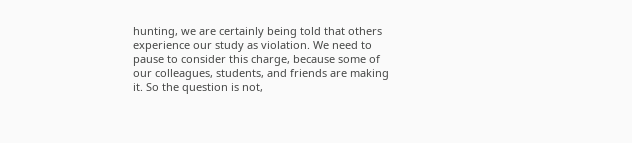hunting, we are certainly being told that others experience our study as violation. We need to pause to consider this charge, because some of our colleagues, students, and friends are making it. So the question is not,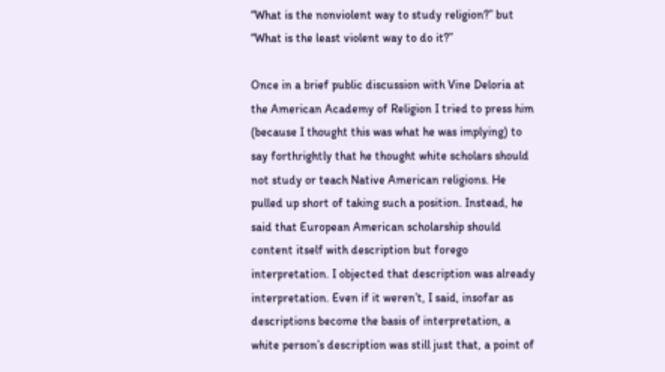“What is the nonviolent way to study religion?” but “What is the least violent way to do it?”

Once in a brief public discussion with Vine Deloria at the American Academy of Religion I tried to press him (because I thought this was what he was implying) to say forthrightly that he thought white scholars should not study or teach Native American religions. He pulled up short of taking such a position. Instead, he said that European American scholarship should content itself with description but forego interpretation. I objected that description was already interpretation. Even if it weren’t, I said, insofar as descriptions become the basis of interpretation, a white person’s description was still just that, a point of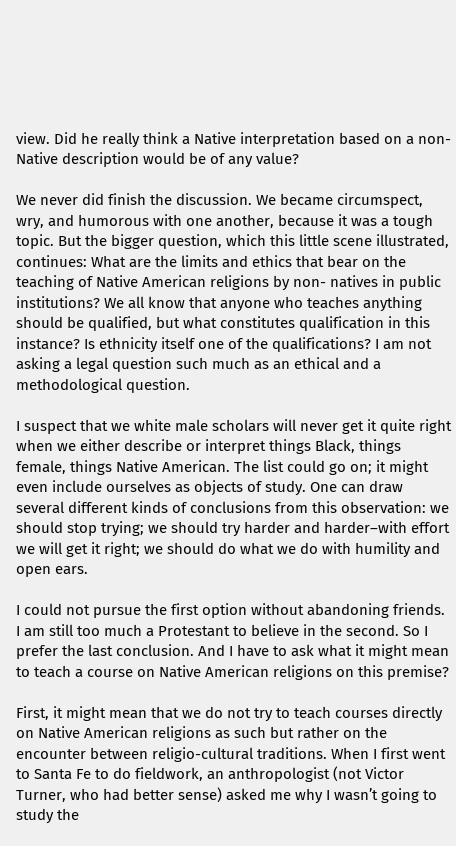view. Did he really think a Native interpretation based on a non-Native description would be of any value?

We never did finish the discussion. We became circumspect, wry, and humorous with one another, because it was a tough topic. But the bigger question, which this little scene illustrated, continues: What are the limits and ethics that bear on the teaching of Native American religions by non- natives in public institutions? We all know that anyone who teaches anything should be qualified, but what constitutes qualification in this instance? Is ethnicity itself one of the qualifications? I am not asking a legal question such much as an ethical and a methodological question.

I suspect that we white male scholars will never get it quite right when we either describe or interpret things Black, things female, things Native American. The list could go on; it might even include ourselves as objects of study. One can draw several different kinds of conclusions from this observation: we should stop trying; we should try harder and harder–with effort we will get it right; we should do what we do with humility and open ears.

I could not pursue the first option without abandoning friends. I am still too much a Protestant to believe in the second. So I prefer the last conclusion. And I have to ask what it might mean to teach a course on Native American religions on this premise?

First, it might mean that we do not try to teach courses directly on Native American religions as such but rather on the encounter between religio-cultural traditions. When I first went to Santa Fe to do fieldwork, an anthropologist (not Victor Turner, who had better sense) asked me why I wasn’t going to study the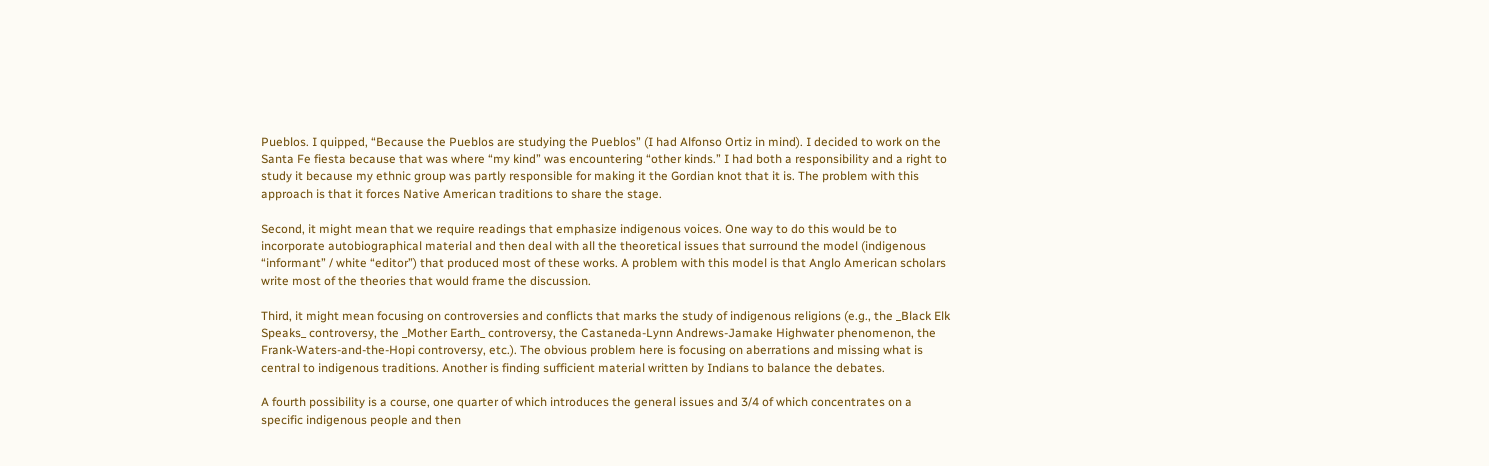Pueblos. I quipped, “Because the Pueblos are studying the Pueblos” (I had Alfonso Ortiz in mind). I decided to work on the Santa Fe fiesta because that was where “my kind” was encountering “other kinds.” I had both a responsibility and a right to study it because my ethnic group was partly responsible for making it the Gordian knot that it is. The problem with this approach is that it forces Native American traditions to share the stage.

Second, it might mean that we require readings that emphasize indigenous voices. One way to do this would be to incorporate autobiographical material and then deal with all the theoretical issues that surround the model (indigenous “informant” / white “editor”) that produced most of these works. A problem with this model is that Anglo American scholars write most of the theories that would frame the discussion.

Third, it might mean focusing on controversies and conflicts that marks the study of indigenous religions (e.g., the _Black Elk Speaks_ controversy, the _Mother Earth_ controversy, the Castaneda-Lynn Andrews-Jamake Highwater phenomenon, the Frank-Waters-and-the-Hopi controversy, etc.). The obvious problem here is focusing on aberrations and missing what is central to indigenous traditions. Another is finding sufficient material written by Indians to balance the debates.

A fourth possibility is a course, one quarter of which introduces the general issues and 3/4 of which concentrates on a specific indigenous people and then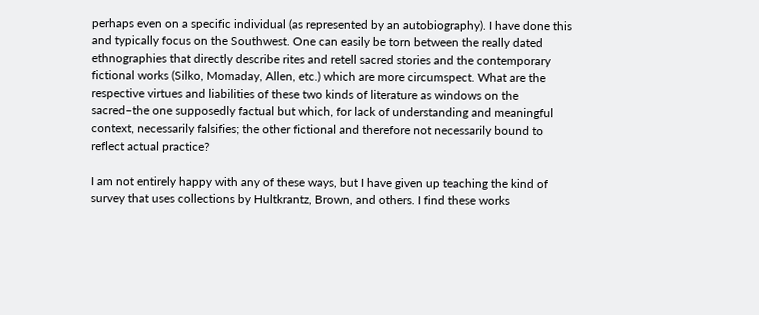perhaps even on a specific individual (as represented by an autobiography). I have done this and typically focus on the Southwest. One can easily be torn between the really dated ethnographies that directly describe rites and retell sacred stories and the contemporary fictional works (Silko, Momaday, Allen, etc.) which are more circumspect. What are the respective virtues and liabilities of these two kinds of literature as windows on the sacred–the one supposedly factual but which, for lack of understanding and meaningful context, necessarily falsifies; the other fictional and therefore not necessarily bound to reflect actual practice?

I am not entirely happy with any of these ways, but I have given up teaching the kind of survey that uses collections by Hultkrantz, Brown, and others. I find these works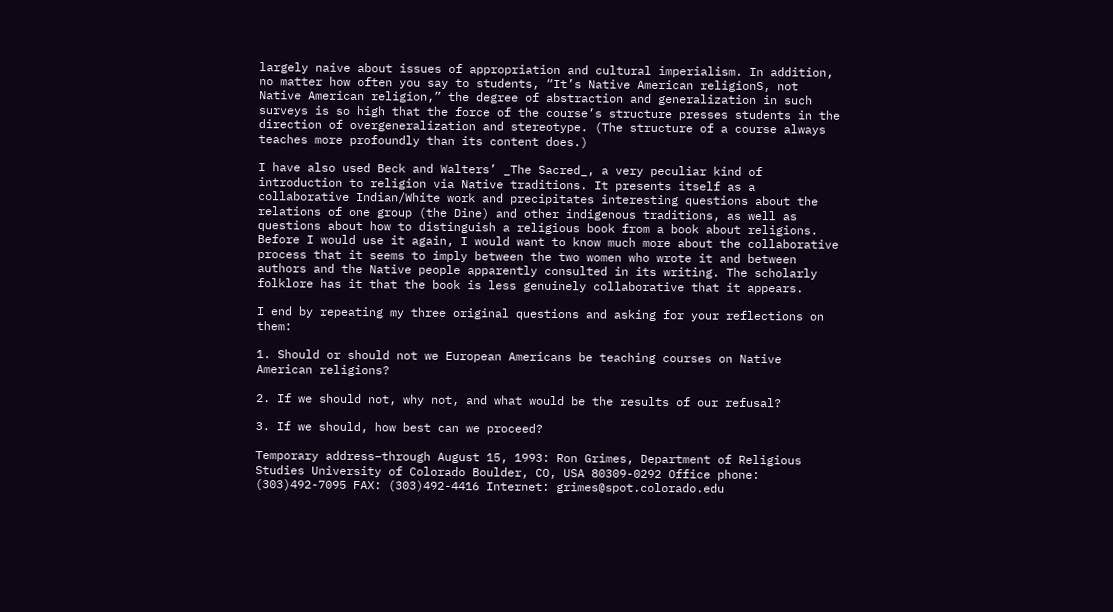largely naive about issues of appropriation and cultural imperialism. In addition, no matter how often you say to students, “It’s Native American religionS, not Native American religion,” the degree of abstraction and generalization in such surveys is so high that the force of the course’s structure presses students in the direction of overgeneralization and stereotype. (The structure of a course always teaches more profoundly than its content does.)

I have also used Beck and Walters’ _The Sacred_, a very peculiar kind of introduction to religion via Native traditions. It presents itself as a collaborative Indian/White work and precipitates interesting questions about the relations of one group (the Dine) and other indigenous traditions, as well as questions about how to distinguish a religious book from a book about religions. Before I would use it again, I would want to know much more about the collaborative process that it seems to imply between the two women who wrote it and between authors and the Native people apparently consulted in its writing. The scholarly folklore has it that the book is less genuinely collaborative that it appears.

I end by repeating my three original questions and asking for your reflections on them:

1. Should or should not we European Americans be teaching courses on Native American religions?

2. If we should not, why not, and what would be the results of our refusal?

3. If we should, how best can we proceed?

Temporary address–through August 15, 1993: Ron Grimes, Department of Religious Studies University of Colorado Boulder, CO, USA 80309-0292 Office phone: (303)492-7095 FAX: (303)492-4416 Internet: grimes@spot.colorado.edu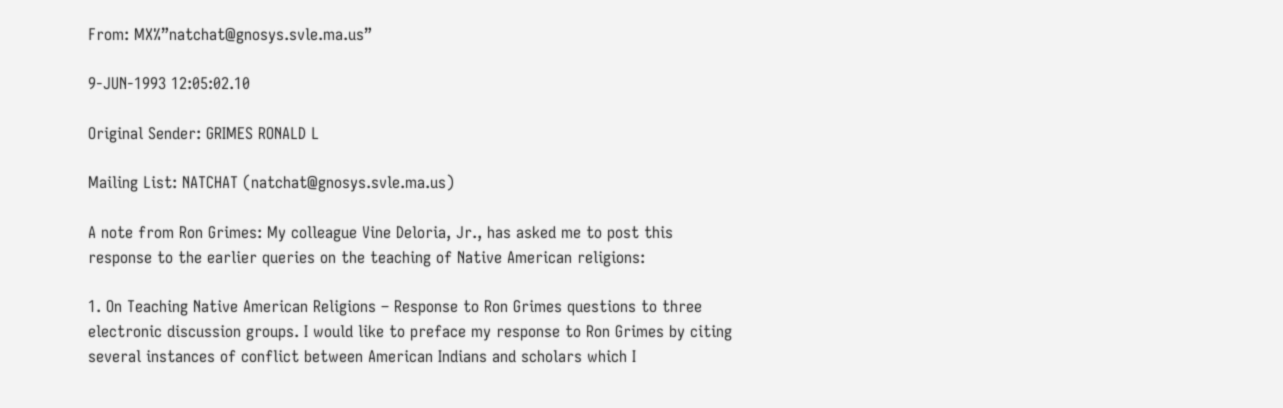From: MX%”natchat@gnosys.svle.ma.us”

9-JUN-1993 12:05:02.10

Original Sender: GRIMES RONALD L

Mailing List: NATCHAT (natchat@gnosys.svle.ma.us)

A note from Ron Grimes: My colleague Vine Deloria, Jr., has asked me to post this response to the earlier queries on the teaching of Native American religions:

1. On Teaching Native American Religions – Response to Ron Grimes questions to three electronic discussion groups. I would like to preface my response to Ron Grimes by citing several instances of conflict between American Indians and scholars which I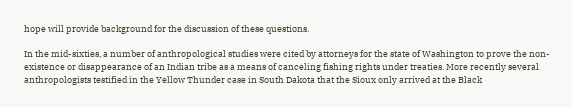hope will provide background for the discussion of these questions.

In the mid-sixties, a number of anthropological studies were cited by attorneys for the state of Washington to prove the non- existence or disappearance of an Indian tribe as a means of canceling fishing rights under treaties. More recently several anthropologists testified in the Yellow Thunder case in South Dakota that the Sioux only arrived at the Black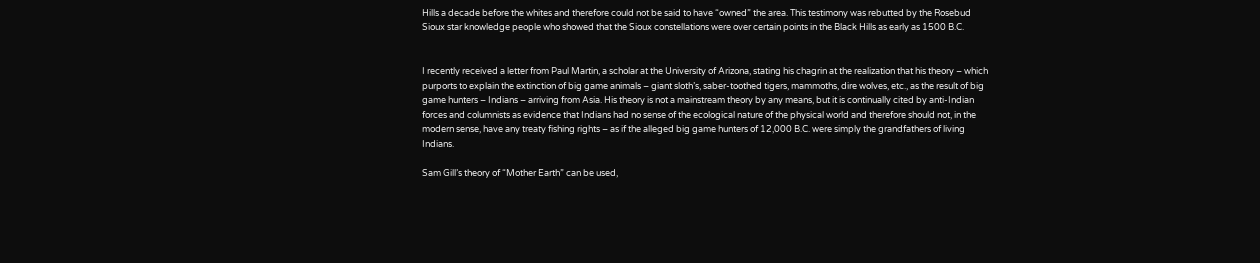Hills a decade before the whites and therefore could not be said to have “owned” the area. This testimony was rebutted by the Rosebud Sioux star knowledge people who showed that the Sioux constellations were over certain points in the Black Hills as early as 1500 B.C.


I recently received a letter from Paul Martin, a scholar at the University of Arizona, stating his chagrin at the realization that his theory – which purports to explain the extinction of big game animals – giant sloth’s, saber-toothed tigers, mammoths, dire wolves, etc., as the result of big game hunters – Indians – arriving from Asia. His theory is not a mainstream theory by any means, but it is continually cited by anti-Indian forces and columnists as evidence that Indians had no sense of the ecological nature of the physical world and therefore should not, in the modern sense, have any treaty fishing rights – as if the alleged big game hunters of 12,000 B.C. were simply the grandfathers of living Indians.

Sam Gill’s theory of “Mother Earth” can be used,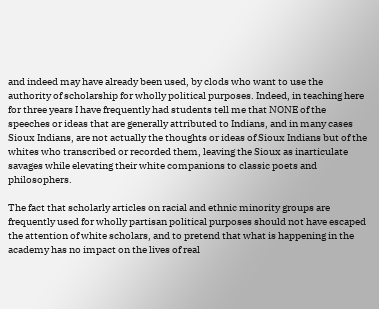and indeed may have already been used, by clods who want to use the authority of scholarship for wholly political purposes. Indeed, in teaching here for three years I have frequently had students tell me that NONE of the speeches or ideas that are generally attributed to Indians, and in many cases Sioux Indians, are not actually the thoughts or ideas of Sioux Indians but of the whites who transcribed or recorded them, leaving the Sioux as inarticulate savages while elevating their white companions to classic poets and philosophers.

The fact that scholarly articles on racial and ethnic minority groups are frequently used for wholly partisan political purposes should not have escaped the attention of white scholars, and to pretend that what is happening in the academy has no impact on the lives of real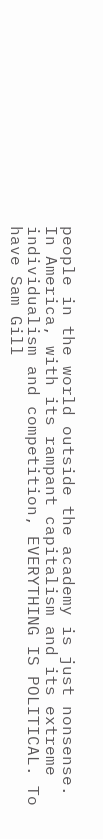people in the world outside the academy is just nonsense. In America, with its rampant capitalism and its extreme individualism and competition, EVERYTHING IS POLITICAL. To have Sam Gill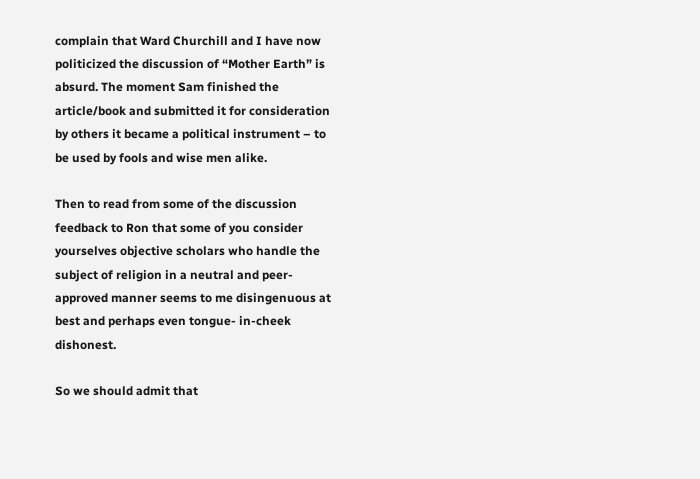complain that Ward Churchill and I have now politicized the discussion of “Mother Earth” is absurd. The moment Sam finished the article/book and submitted it for consideration by others it became a political instrument – to be used by fools and wise men alike.

Then to read from some of the discussion feedback to Ron that some of you consider yourselves objective scholars who handle the subject of religion in a neutral and peer-approved manner seems to me disingenuous at best and perhaps even tongue- in-cheek dishonest.

So we should admit that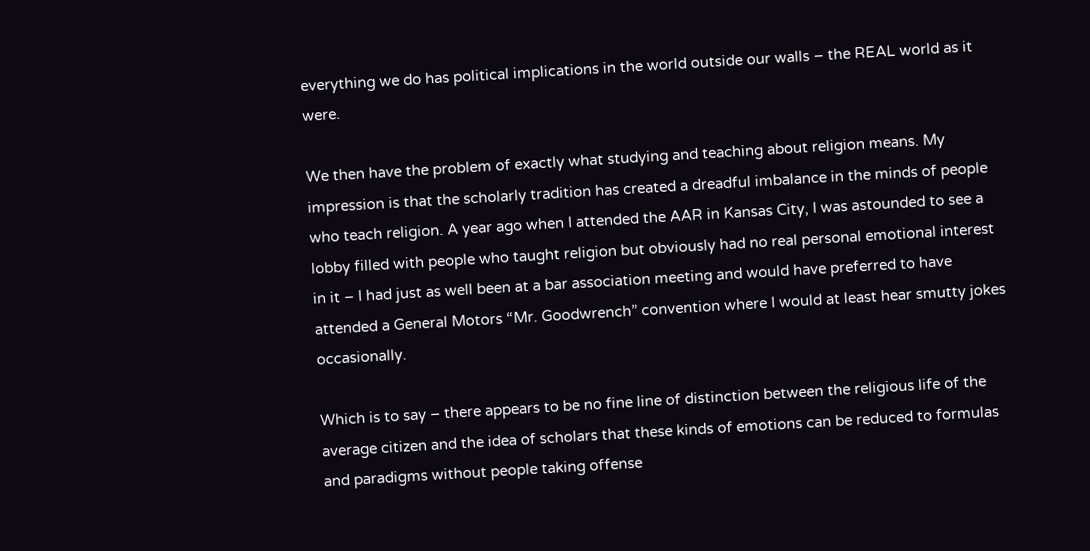everything we do has political implications in the world outside our walls – the REAL world as it were.

We then have the problem of exactly what studying and teaching about religion means. My impression is that the scholarly tradition has created a dreadful imbalance in the minds of people who teach religion. A year ago when I attended the AAR in Kansas City, I was astounded to see a lobby filled with people who taught religion but obviously had no real personal emotional interest in it – I had just as well been at a bar association meeting and would have preferred to have attended a General Motors “Mr. Goodwrench” convention where I would at least hear smutty jokes occasionally.

Which is to say – there appears to be no fine line of distinction between the religious life of the average citizen and the idea of scholars that these kinds of emotions can be reduced to formulas and paradigms without people taking offense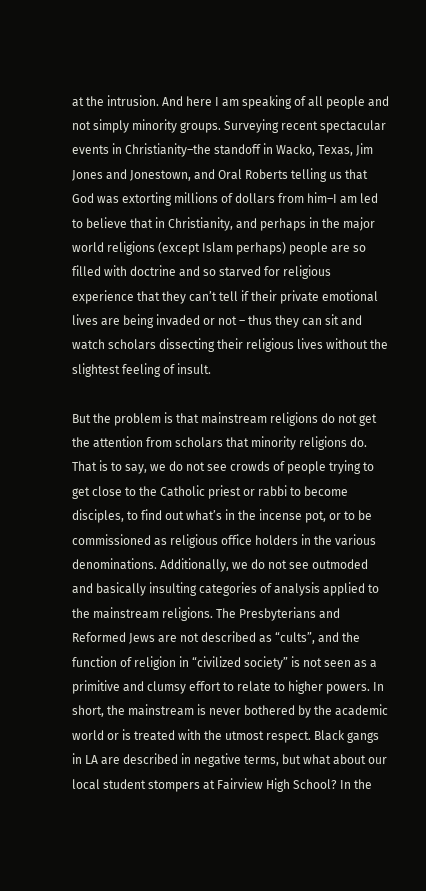at the intrusion. And here I am speaking of all people and not simply minority groups. Surveying recent spectacular events in Christianity–the standoff in Wacko, Texas, Jim Jones and Jonestown, and Oral Roberts telling us that God was extorting millions of dollars from him–I am led to believe that in Christianity, and perhaps in the major world religions (except Islam perhaps) people are so filled with doctrine and so starved for religious experience that they can’t tell if their private emotional lives are being invaded or not – thus they can sit and watch scholars dissecting their religious lives without the slightest feeling of insult.

But the problem is that mainstream religions do not get the attention from scholars that minority religions do. That is to say, we do not see crowds of people trying to get close to the Catholic priest or rabbi to become disciples, to find out what’s in the incense pot, or to be commissioned as religious office holders in the various denominations. Additionally, we do not see outmoded and basically insulting categories of analysis applied to the mainstream religions. The Presbyterians and Reformed Jews are not described as “cults”, and the function of religion in “civilized society” is not seen as a primitive and clumsy effort to relate to higher powers. In short, the mainstream is never bothered by the academic world or is treated with the utmost respect. Black gangs in LA are described in negative terms, but what about our local student stompers at Fairview High School? In the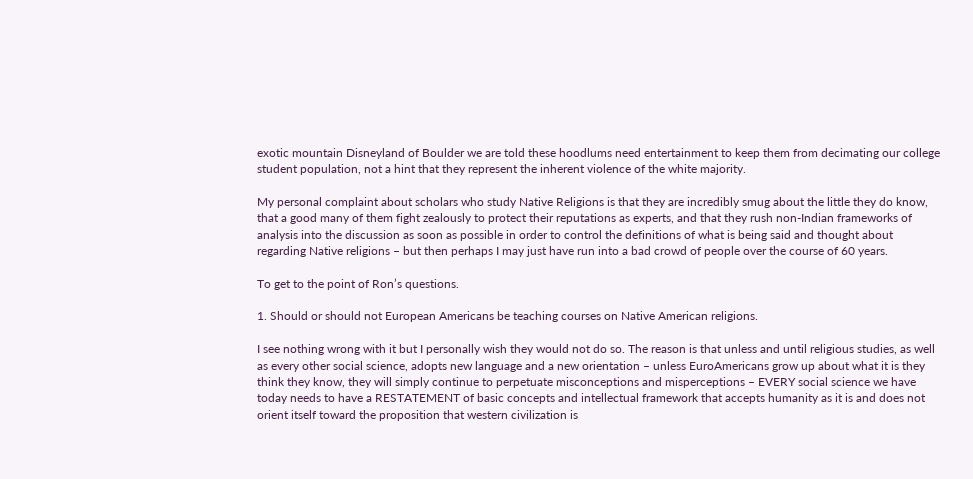exotic mountain Disneyland of Boulder we are told these hoodlums need entertainment to keep them from decimating our college student population, not a hint that they represent the inherent violence of the white majority.

My personal complaint about scholars who study Native Religions is that they are incredibly smug about the little they do know, that a good many of them fight zealously to protect their reputations as experts, and that they rush non-Indian frameworks of analysis into the discussion as soon as possible in order to control the definitions of what is being said and thought about regarding Native religions – but then perhaps I may just have run into a bad crowd of people over the course of 60 years.

To get to the point of Ron’s questions.

1. Should or should not European Americans be teaching courses on Native American religions.

I see nothing wrong with it but I personally wish they would not do so. The reason is that unless and until religious studies, as well as every other social science, adopts new language and a new orientation – unless EuroAmericans grow up about what it is they think they know, they will simply continue to perpetuate misconceptions and misperceptions – EVERY social science we have today needs to have a RESTATEMENT of basic concepts and intellectual framework that accepts humanity as it is and does not orient itself toward the proposition that western civilization is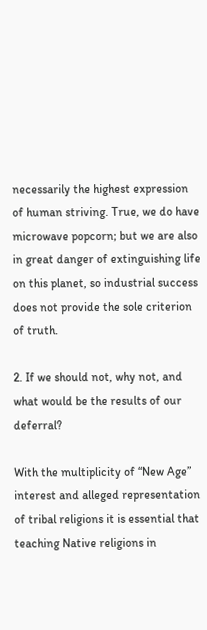necessarily the highest expression of human striving. True, we do have microwave popcorn; but we are also in great danger of extinguishing life on this planet, so industrial success does not provide the sole criterion of truth.

2. If we should not, why not, and what would be the results of our deferral?

With the multiplicity of “New Age” interest and alleged representation of tribal religions it is essential that teaching Native religions in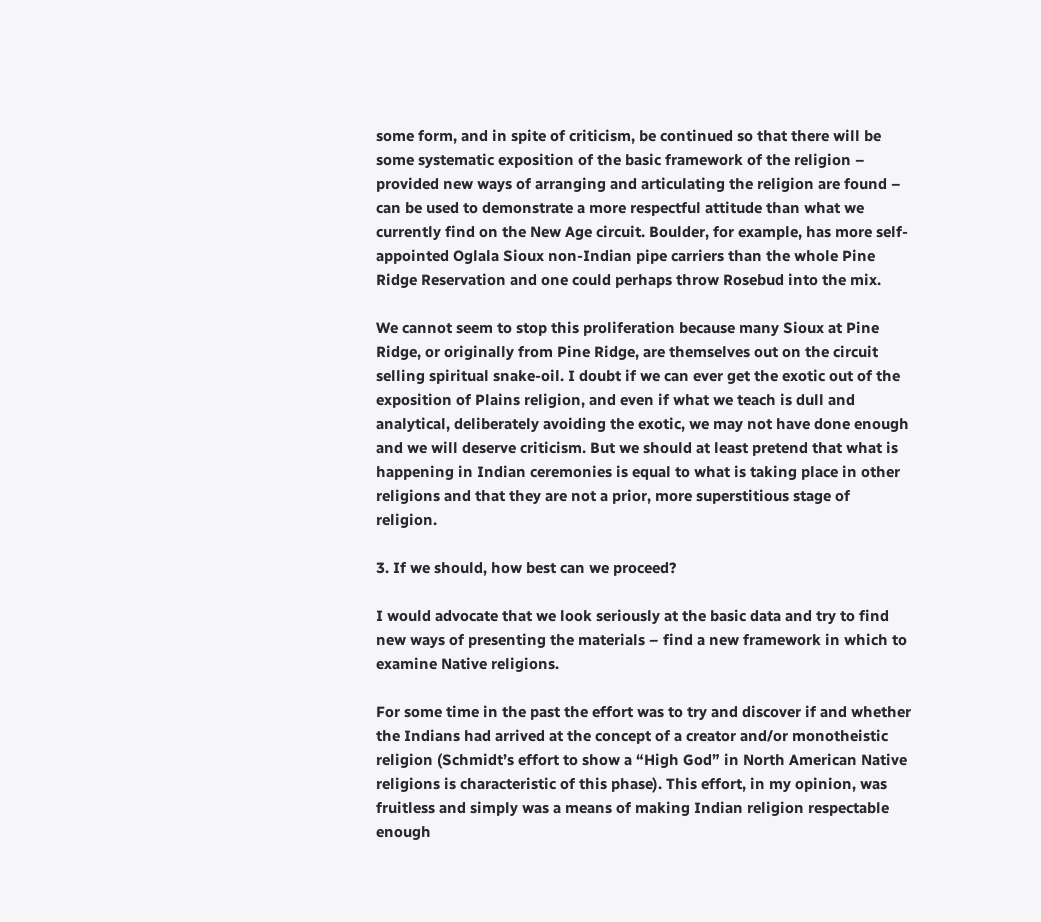some form, and in spite of criticism, be continued so that there will be some systematic exposition of the basic framework of the religion – provided new ways of arranging and articulating the religion are found – can be used to demonstrate a more respectful attitude than what we currently find on the New Age circuit. Boulder, for example, has more self-appointed Oglala Sioux non-Indian pipe carriers than the whole Pine Ridge Reservation and one could perhaps throw Rosebud into the mix.

We cannot seem to stop this proliferation because many Sioux at Pine Ridge, or originally from Pine Ridge, are themselves out on the circuit selling spiritual snake-oil. I doubt if we can ever get the exotic out of the exposition of Plains religion, and even if what we teach is dull and analytical, deliberately avoiding the exotic, we may not have done enough and we will deserve criticism. But we should at least pretend that what is happening in Indian ceremonies is equal to what is taking place in other religions and that they are not a prior, more superstitious stage of religion.

3. If we should, how best can we proceed?

I would advocate that we look seriously at the basic data and try to find new ways of presenting the materials – find a new framework in which to examine Native religions.

For some time in the past the effort was to try and discover if and whether the Indians had arrived at the concept of a creator and/or monotheistic religion (Schmidt’s effort to show a “High God” in North American Native religions is characteristic of this phase). This effort, in my opinion, was fruitless and simply was a means of making Indian religion respectable enough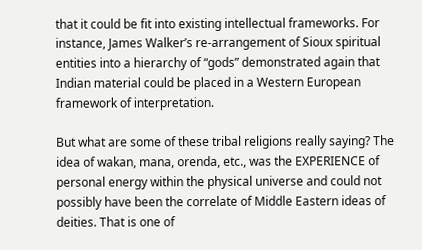that it could be fit into existing intellectual frameworks. For instance, James Walker’s re-arrangement of Sioux spiritual entities into a hierarchy of “gods” demonstrated again that Indian material could be placed in a Western European framework of interpretation.

But what are some of these tribal religions really saying? The idea of wakan, mana, orenda, etc., was the EXPERIENCE of personal energy within the physical universe and could not possibly have been the correlate of Middle Eastern ideas of deities. That is one of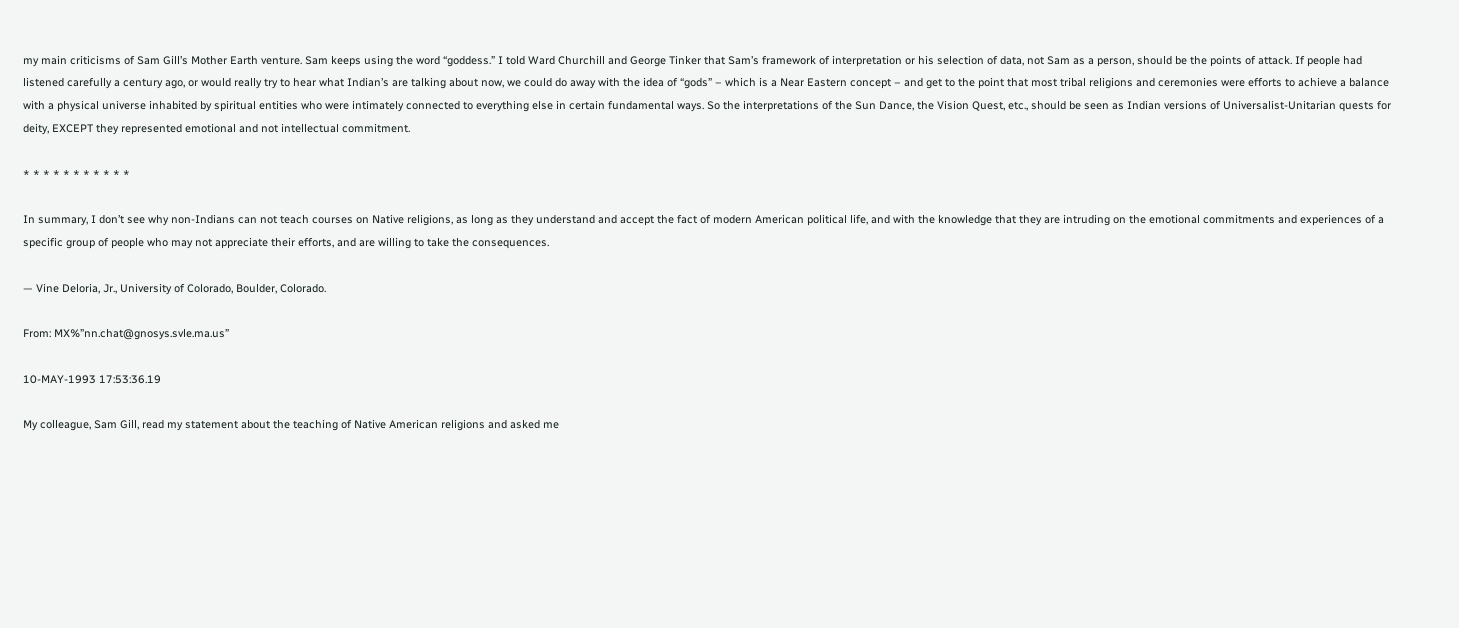my main criticisms of Sam Gill’s Mother Earth venture. Sam keeps using the word “goddess.” I told Ward Churchill and George Tinker that Sam’s framework of interpretation or his selection of data, not Sam as a person, should be the points of attack. If people had listened carefully a century ago, or would really try to hear what Indian’s are talking about now, we could do away with the idea of “gods” – which is a Near Eastern concept – and get to the point that most tribal religions and ceremonies were efforts to achieve a balance with a physical universe inhabited by spiritual entities who were intimately connected to everything else in certain fundamental ways. So the interpretations of the Sun Dance, the Vision Quest, etc., should be seen as Indian versions of Universalist-Unitarian quests for deity, EXCEPT they represented emotional and not intellectual commitment.

* * * * * * * * * * *

In summary, I don’t see why non-Indians can not teach courses on Native religions, as long as they understand and accept the fact of modern American political life, and with the knowledge that they are intruding on the emotional commitments and experiences of a specific group of people who may not appreciate their efforts, and are willing to take the consequences.

— Vine Deloria, Jr., University of Colorado, Boulder, Colorado.

From: MX%”nn.chat@gnosys.svle.ma.us”

10-MAY-1993 17:53:36.19

My colleague, Sam Gill, read my statement about the teaching of Native American religions and asked me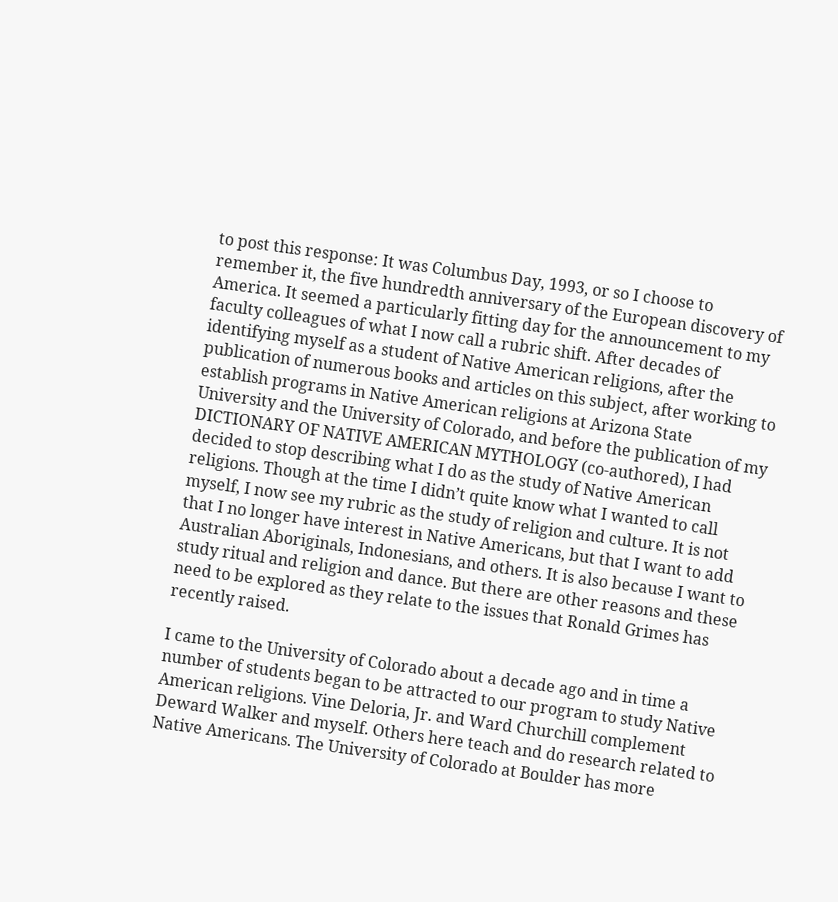to post this response: It was Columbus Day, 1993, or so I choose to remember it, the five hundredth anniversary of the European discovery of America. It seemed a particularly fitting day for the announcement to my faculty colleagues of what I now call a rubric shift. After decades of identifying myself as a student of Native American religions, after the publication of numerous books and articles on this subject, after working to establish programs in Native American religions at Arizona State University and the University of Colorado, and before the publication of my DICTIONARY OF NATIVE AMERICAN MYTHOLOGY (co-authored), I had decided to stop describing what I do as the study of Native American religions. Though at the time I didn’t quite know what I wanted to call myself, I now see my rubric as the study of religion and culture. It is not that I no longer have interest in Native Americans, but that I want to add Australian Aboriginals, Indonesians, and others. It is also because I want to study ritual and religion and dance. But there are other reasons and these need to be explored as they relate to the issues that Ronald Grimes has recently raised.

I came to the University of Colorado about a decade ago and in time a number of students began to be attracted to our program to study Native American religions. Vine Deloria, Jr. and Ward Churchill complement Deward Walker and myself. Others here teach and do research related to Native Americans. The University of Colorado at Boulder has more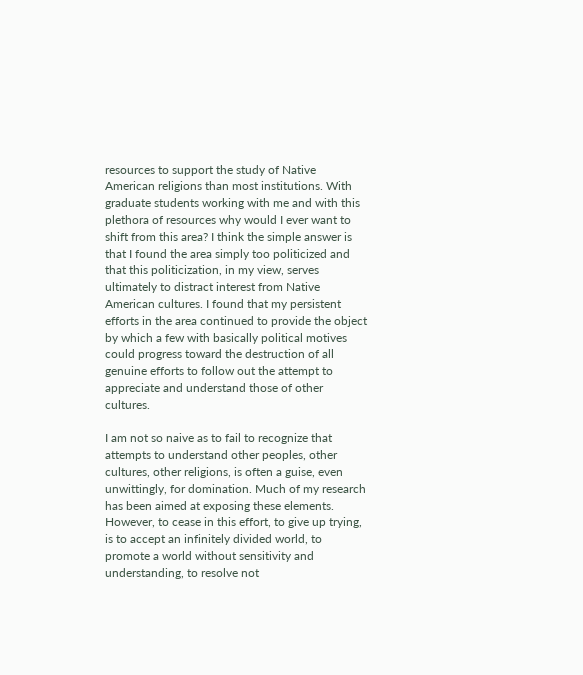resources to support the study of Native American religions than most institutions. With graduate students working with me and with this plethora of resources why would I ever want to shift from this area? I think the simple answer is that I found the area simply too politicized and that this politicization, in my view, serves ultimately to distract interest from Native American cultures. I found that my persistent efforts in the area continued to provide the object by which a few with basically political motives could progress toward the destruction of all genuine efforts to follow out the attempt to appreciate and understand those of other cultures.

I am not so naive as to fail to recognize that attempts to understand other peoples, other cultures, other religions, is often a guise, even unwittingly, for domination. Much of my research has been aimed at exposing these elements. However, to cease in this effort, to give up trying, is to accept an infinitely divided world, to promote a world without sensitivity and understanding, to resolve not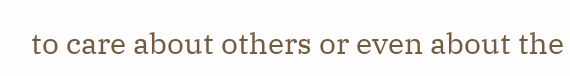to care about others or even about the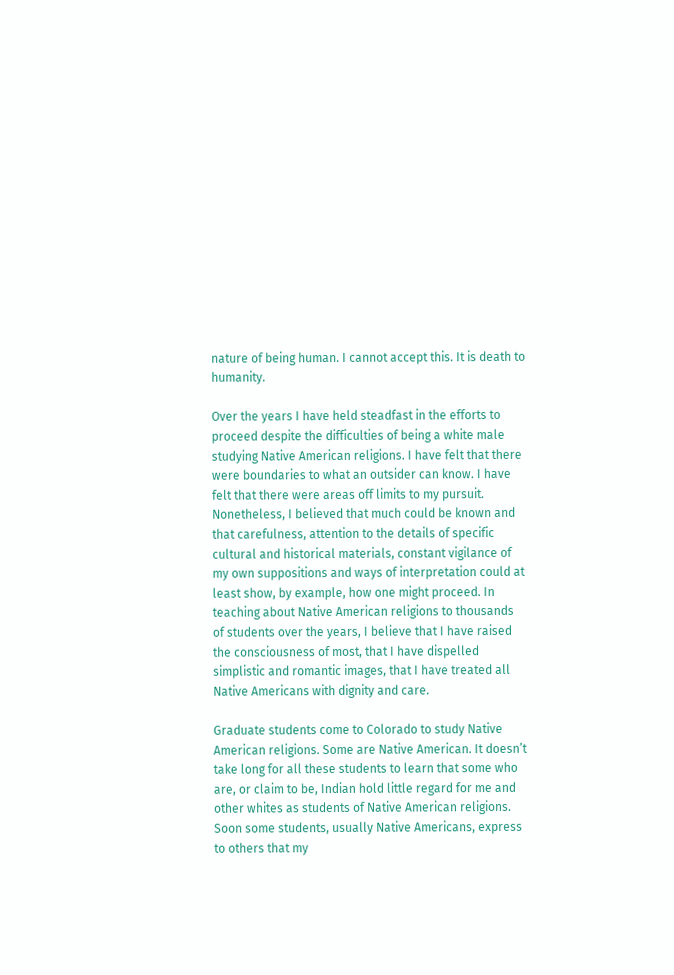nature of being human. I cannot accept this. It is death to humanity.

Over the years I have held steadfast in the efforts to proceed despite the difficulties of being a white male studying Native American religions. I have felt that there were boundaries to what an outsider can know. I have felt that there were areas off limits to my pursuit. Nonetheless, I believed that much could be known and that carefulness, attention to the details of specific cultural and historical materials, constant vigilance of my own suppositions and ways of interpretation could at least show, by example, how one might proceed. In teaching about Native American religions to thousands of students over the years, I believe that I have raised the consciousness of most, that I have dispelled simplistic and romantic images, that I have treated all Native Americans with dignity and care.

Graduate students come to Colorado to study Native American religions. Some are Native American. It doesn’t take long for all these students to learn that some who are, or claim to be, Indian hold little regard for me and other whites as students of Native American religions. Soon some students, usually Native Americans, express to others that my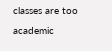classes are too academic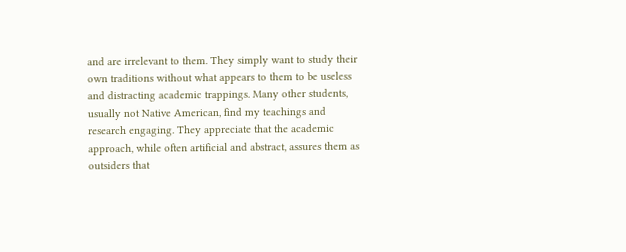and are irrelevant to them. They simply want to study their own traditions without what appears to them to be useless and distracting academic trappings. Many other students, usually not Native American, find my teachings and research engaging. They appreciate that the academic approach, while often artificial and abstract, assures them as outsiders that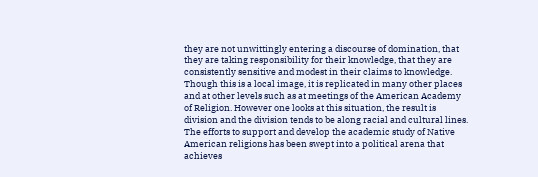they are not unwittingly entering a discourse of domination, that they are taking responsibility for their knowledge, that they are consistently sensitive and modest in their claims to knowledge. Though this is a local image, it is replicated in many other places and at other levels such as at meetings of the American Academy of Religion. However one looks at this situation, the result is division and the division tends to be along racial and cultural lines. The efforts to support and develop the academic study of Native American religions has been swept into a political arena that achieves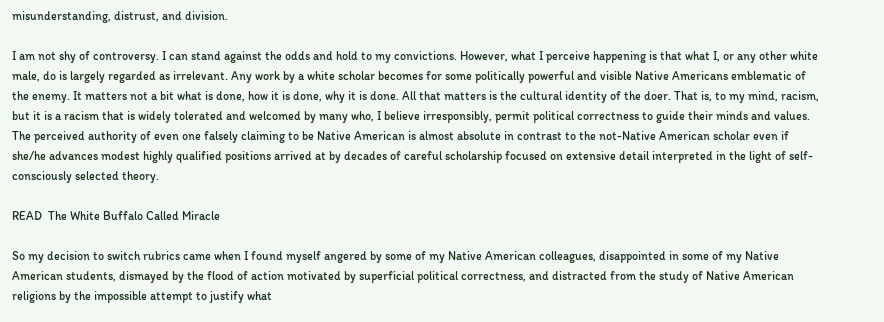misunderstanding, distrust, and division.

I am not shy of controversy. I can stand against the odds and hold to my convictions. However, what I perceive happening is that what I, or any other white male, do is largely regarded as irrelevant. Any work by a white scholar becomes for some politically powerful and visible Native Americans emblematic of the enemy. It matters not a bit what is done, how it is done, why it is done. All that matters is the cultural identity of the doer. That is, to my mind, racism, but it is a racism that is widely tolerated and welcomed by many who, I believe irresponsibly, permit political correctness to guide their minds and values. The perceived authority of even one falsely claiming to be Native American is almost absolute in contrast to the not-Native American scholar even if she/he advances modest highly qualified positions arrived at by decades of careful scholarship focused on extensive detail interpreted in the light of self-consciously selected theory.

READ  The White Buffalo Called Miracle

So my decision to switch rubrics came when I found myself angered by some of my Native American colleagues, disappointed in some of my Native American students, dismayed by the flood of action motivated by superficial political correctness, and distracted from the study of Native American religions by the impossible attempt to justify what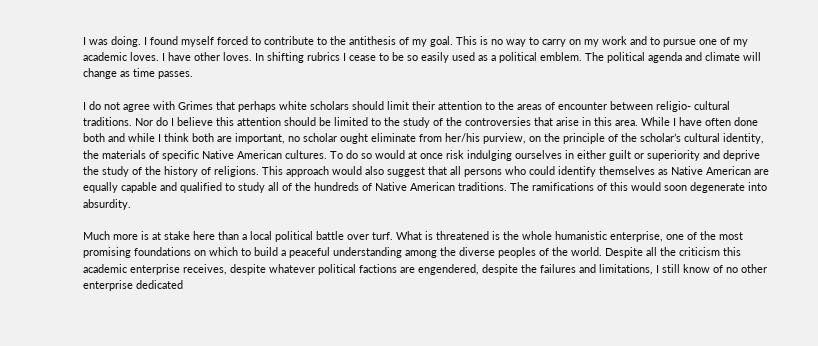I was doing. I found myself forced to contribute to the antithesis of my goal. This is no way to carry on my work and to pursue one of my academic loves. I have other loves. In shifting rubrics I cease to be so easily used as a political emblem. The political agenda and climate will change as time passes.

I do not agree with Grimes that perhaps white scholars should limit their attention to the areas of encounter between religio- cultural traditions. Nor do I believe this attention should be limited to the study of the controversies that arise in this area. While I have often done both and while I think both are important, no scholar ought eliminate from her/his purview, on the principle of the scholar’s cultural identity, the materials of specific Native American cultures. To do so would at once risk indulging ourselves in either guilt or superiority and deprive the study of the history of religions. This approach would also suggest that all persons who could identify themselves as Native American are equally capable and qualified to study all of the hundreds of Native American traditions. The ramifications of this would soon degenerate into absurdity.

Much more is at stake here than a local political battle over turf. What is threatened is the whole humanistic enterprise, one of the most promising foundations on which to build a peaceful understanding among the diverse peoples of the world. Despite all the criticism this academic enterprise receives, despite whatever political factions are engendered, despite the failures and limitations, I still know of no other enterprise dedicated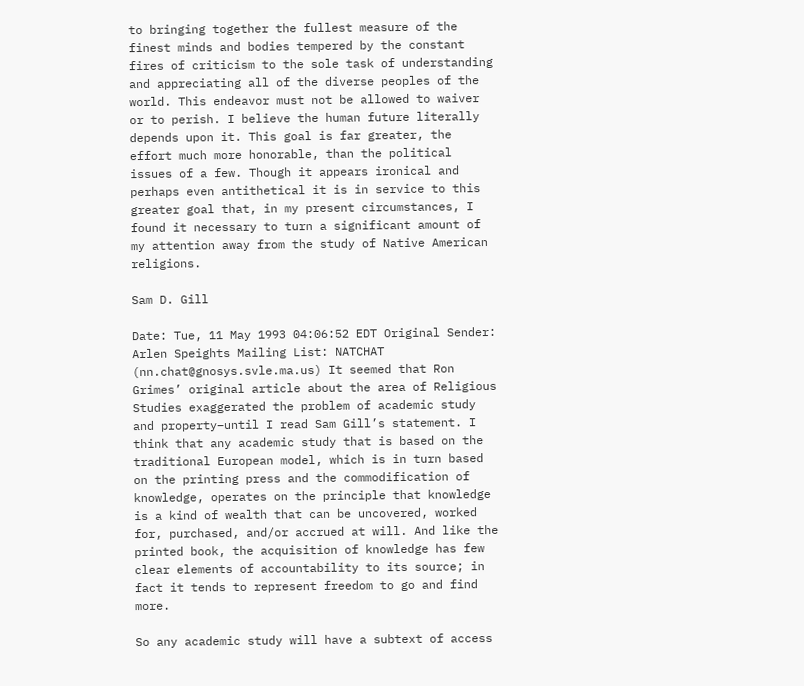to bringing together the fullest measure of the finest minds and bodies tempered by the constant fires of criticism to the sole task of understanding and appreciating all of the diverse peoples of the world. This endeavor must not be allowed to waiver or to perish. I believe the human future literally depends upon it. This goal is far greater, the effort much more honorable, than the political issues of a few. Though it appears ironical and perhaps even antithetical it is in service to this greater goal that, in my present circumstances, I found it necessary to turn a significant amount of my attention away from the study of Native American religions.

Sam D. Gill

Date: Tue, 11 May 1993 04:06:52 EDT Original Sender: Arlen Speights Mailing List: NATCHAT (nn.chat@gnosys.svle.ma.us) It seemed that Ron Grimes’ original article about the area of Religious Studies exaggerated the problem of academic study and property–until I read Sam Gill’s statement. I think that any academic study that is based on the traditional European model, which is in turn based on the printing press and the commodification of knowledge, operates on the principle that knowledge is a kind of wealth that can be uncovered, worked for, purchased, and/or accrued at will. And like the printed book, the acquisition of knowledge has few clear elements of accountability to its source; in fact it tends to represent freedom to go and find more.

So any academic study will have a subtext of access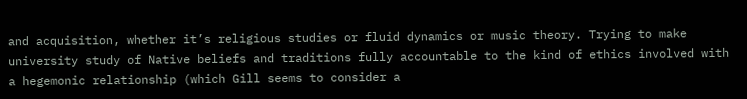and acquisition, whether it’s religious studies or fluid dynamics or music theory. Trying to make university study of Native beliefs and traditions fully accountable to the kind of ethics involved with a hegemonic relationship (which Gill seems to consider a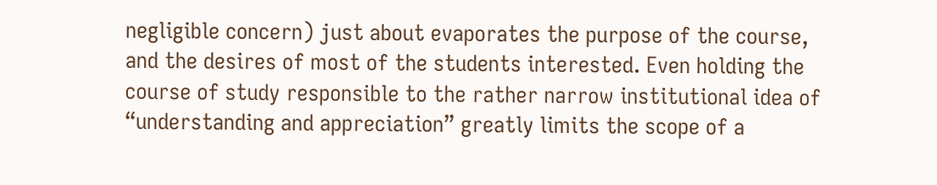negligible concern) just about evaporates the purpose of the course, and the desires of most of the students interested. Even holding the course of study responsible to the rather narrow institutional idea of “understanding and appreciation” greatly limits the scope of a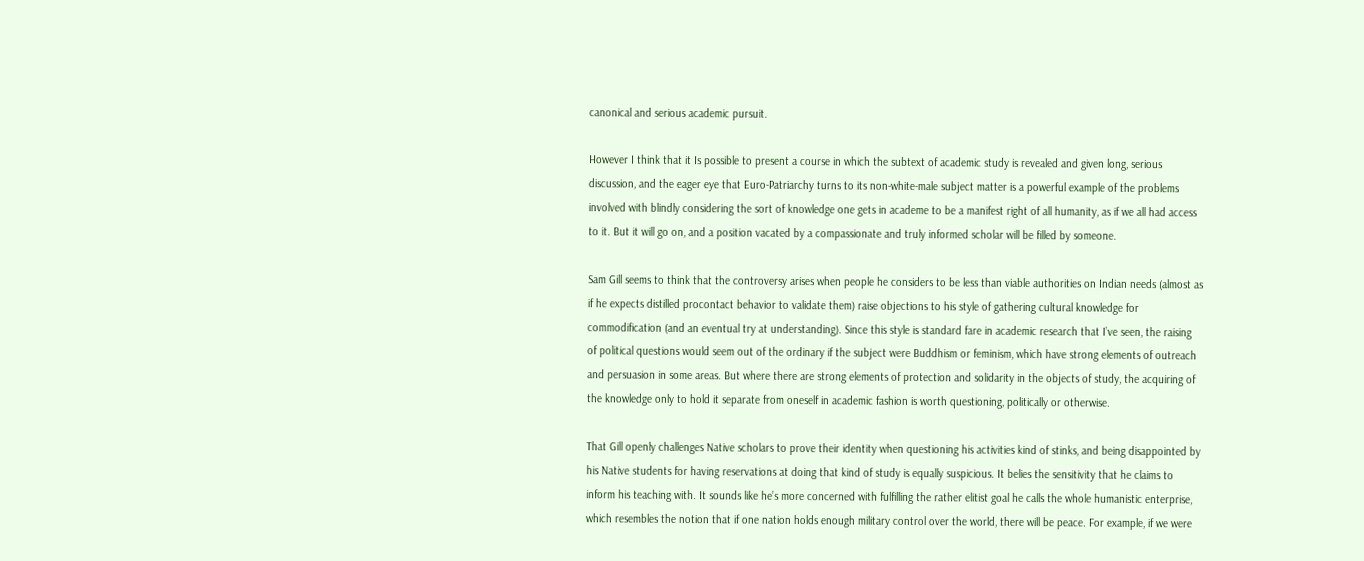canonical and serious academic pursuit.

However I think that it Is possible to present a course in which the subtext of academic study is revealed and given long, serious discussion, and the eager eye that Euro-Patriarchy turns to its non-white-male subject matter is a powerful example of the problems involved with blindly considering the sort of knowledge one gets in academe to be a manifest right of all humanity, as if we all had access to it. But it will go on, and a position vacated by a compassionate and truly informed scholar will be filled by someone.

Sam Gill seems to think that the controversy arises when people he considers to be less than viable authorities on Indian needs (almost as if he expects distilled procontact behavior to validate them) raise objections to his style of gathering cultural knowledge for commodification (and an eventual try at understanding). Since this style is standard fare in academic research that I’ve seen, the raising of political questions would seem out of the ordinary if the subject were Buddhism or feminism, which have strong elements of outreach and persuasion in some areas. But where there are strong elements of protection and solidarity in the objects of study, the acquiring of the knowledge only to hold it separate from oneself in academic fashion is worth questioning, politically or otherwise.

That Gill openly challenges Native scholars to prove their identity when questioning his activities kind of stinks, and being disappointed by his Native students for having reservations at doing that kind of study is equally suspicious. It belies the sensitivity that he claims to inform his teaching with. It sounds like he’s more concerned with fulfilling the rather elitist goal he calls the whole humanistic enterprise, which resembles the notion that if one nation holds enough military control over the world, there will be peace. For example, if we were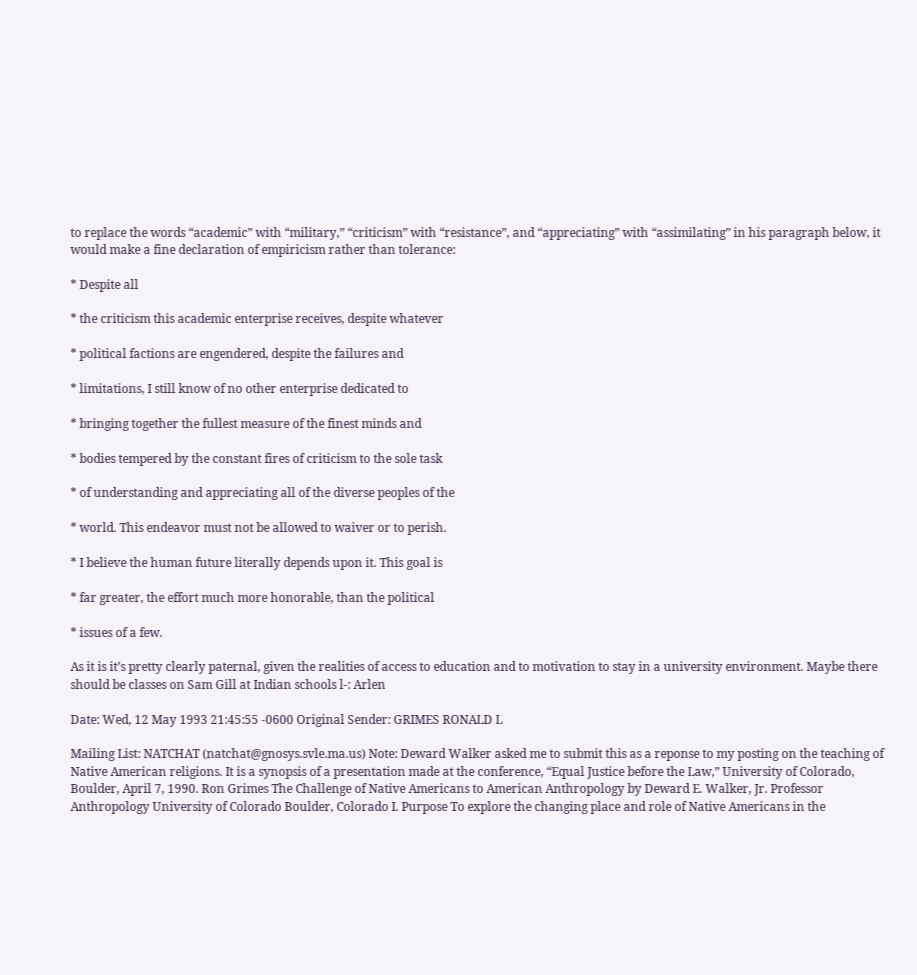to replace the words “academic” with “military,” “criticism” with “resistance”, and “appreciating” with “assimilating” in his paragraph below, it would make a fine declaration of empiricism rather than tolerance:

* Despite all

* the criticism this academic enterprise receives, despite whatever

* political factions are engendered, despite the failures and

* limitations, I still know of no other enterprise dedicated to

* bringing together the fullest measure of the finest minds and

* bodies tempered by the constant fires of criticism to the sole task

* of understanding and appreciating all of the diverse peoples of the

* world. This endeavor must not be allowed to waiver or to perish.

* I believe the human future literally depends upon it. This goal is

* far greater, the effort much more honorable, than the political

* issues of a few.

As it is it’s pretty clearly paternal, given the realities of access to education and to motivation to stay in a university environment. Maybe there should be classes on Sam Gill at Indian schools l-: Arlen

Date: Wed, 12 May 1993 21:45:55 -0600 Original Sender: GRIMES RONALD L

Mailing List: NATCHAT (natchat@gnosys.svle.ma.us) Note: Deward Walker asked me to submit this as a reponse to my posting on the teaching of Native American religions. It is a synopsis of a presentation made at the conference, “Equal Justice before the Law,” University of Colorado, Boulder, April 7, 1990. Ron Grimes The Challenge of Native Americans to American Anthropology by Deward E. Walker, Jr. Professor Anthropology University of Colorado Boulder, Colorado I. Purpose To explore the changing place and role of Native Americans in the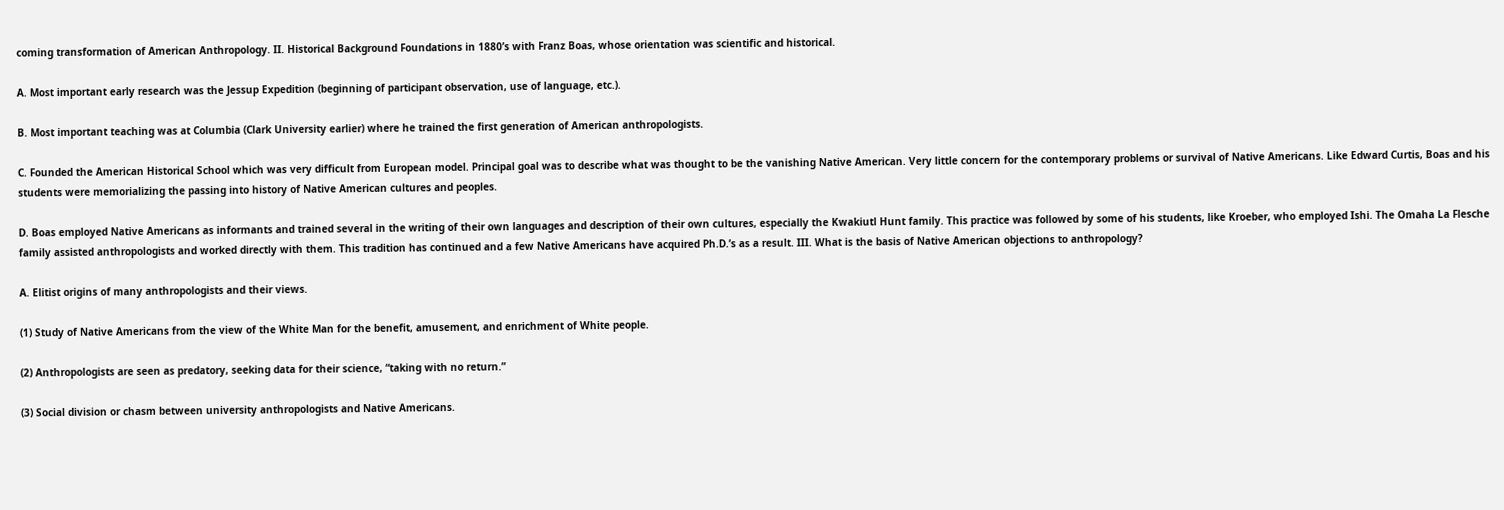coming transformation of American Anthropology. II. Historical Background Foundations in 1880’s with Franz Boas, whose orientation was scientific and historical.

A. Most important early research was the Jessup Expedition (beginning of participant observation, use of language, etc.).

B. Most important teaching was at Columbia (Clark University earlier) where he trained the first generation of American anthropologists.

C. Founded the American Historical School which was very difficult from European model. Principal goal was to describe what was thought to be the vanishing Native American. Very little concern for the contemporary problems or survival of Native Americans. Like Edward Curtis, Boas and his students were memorializing the passing into history of Native American cultures and peoples.

D. Boas employed Native Americans as informants and trained several in the writing of their own languages and description of their own cultures, especially the Kwakiutl Hunt family. This practice was followed by some of his students, like Kroeber, who employed Ishi. The Omaha La Flesche family assisted anthropologists and worked directly with them. This tradition has continued and a few Native Americans have acquired Ph.D.’s as a result. III. What is the basis of Native American objections to anthropology?

A. Elitist origins of many anthropologists and their views.

(1) Study of Native Americans from the view of the White Man for the benefit, amusement, and enrichment of White people.

(2) Anthropologists are seen as predatory, seeking data for their science, “taking with no return.”

(3) Social division or chasm between university anthropologists and Native Americans.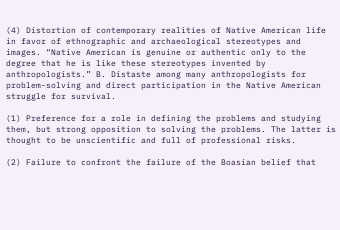(4) Distortion of contemporary realities of Native American life in favor of ethnographic and archaeological stereotypes and images. “Native American is genuine or authentic only to the degree that he is like these stereotypes invented by anthropologists.” B. Distaste among many anthropologists for problem-solving and direct participation in the Native American struggle for survival.

(1) Preference for a role in defining the problems and studying them, but strong opposition to solving the problems. The latter is thought to be unscientific and full of professional risks.

(2) Failure to confront the failure of the Boasian belief that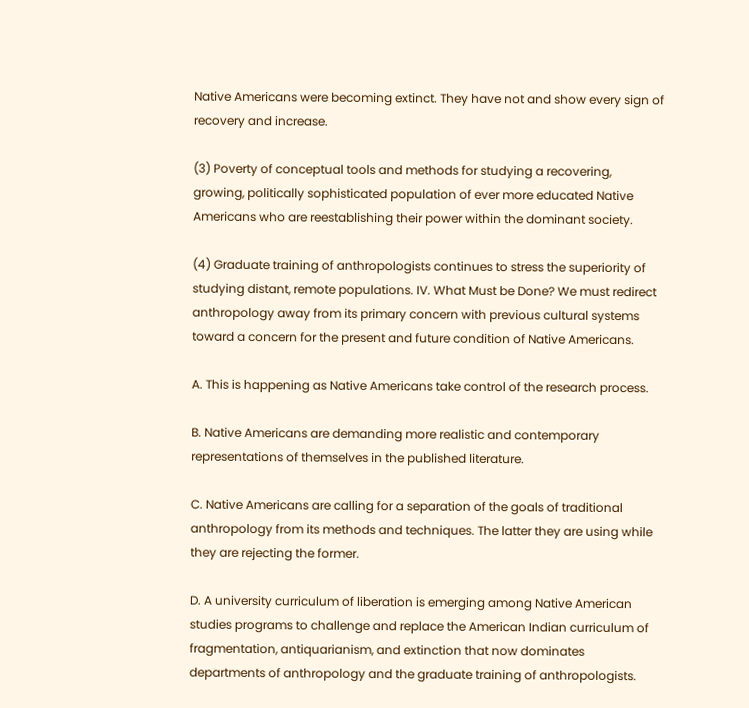Native Americans were becoming extinct. They have not and show every sign of recovery and increase.

(3) Poverty of conceptual tools and methods for studying a recovering, growing, politically sophisticated population of ever more educated Native Americans who are reestablishing their power within the dominant society.

(4) Graduate training of anthropologists continues to stress the superiority of studying distant, remote populations. IV. What Must be Done? We must redirect anthropology away from its primary concern with previous cultural systems toward a concern for the present and future condition of Native Americans.

A. This is happening as Native Americans take control of the research process.

B. Native Americans are demanding more realistic and contemporary representations of themselves in the published literature.

C. Native Americans are calling for a separation of the goals of traditional anthropology from its methods and techniques. The latter they are using while they are rejecting the former.

D. A university curriculum of liberation is emerging among Native American studies programs to challenge and replace the American Indian curriculum of fragmentation, antiquarianism, and extinction that now dominates departments of anthropology and the graduate training of anthropologists.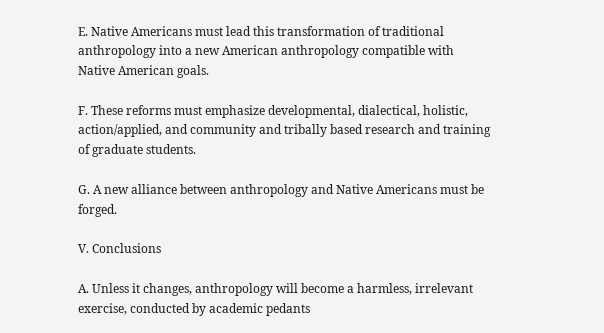E. Native Americans must lead this transformation of traditional anthropology into a new American anthropology compatible with Native American goals.

F. These reforms must emphasize developmental, dialectical, holistic, action/applied, and community and tribally based research and training of graduate students.

G. A new alliance between anthropology and Native Americans must be forged.

V. Conclusions

A. Unless it changes, anthropology will become a harmless, irrelevant exercise, conducted by academic pedants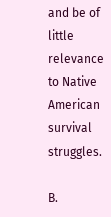and be of little relevance to Native American survival struggles.

B.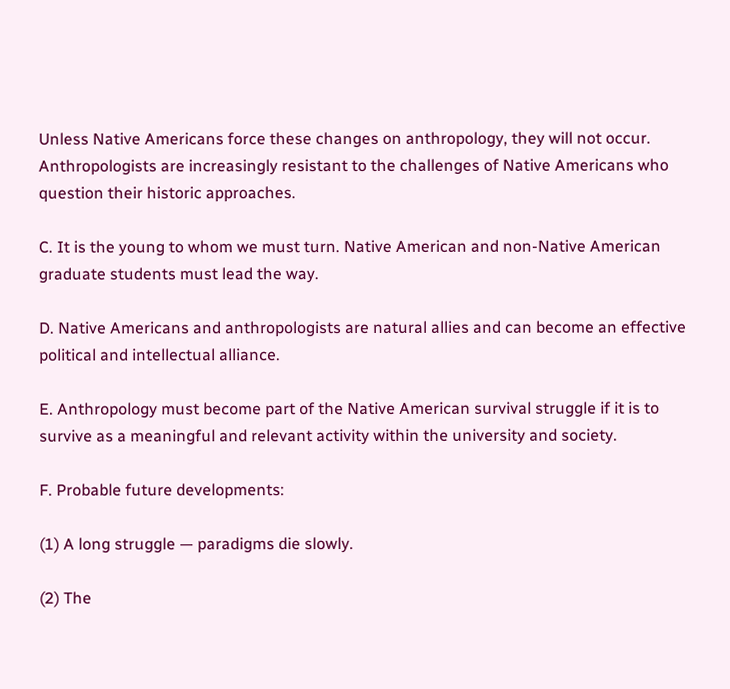Unless Native Americans force these changes on anthropology, they will not occur. Anthropologists are increasingly resistant to the challenges of Native Americans who question their historic approaches.

C. It is the young to whom we must turn. Native American and non-Native American graduate students must lead the way.

D. Native Americans and anthropologists are natural allies and can become an effective political and intellectual alliance.

E. Anthropology must become part of the Native American survival struggle if it is to survive as a meaningful and relevant activity within the university and society.

F. Probable future developments:

(1) A long struggle — paradigms die slowly.

(2) The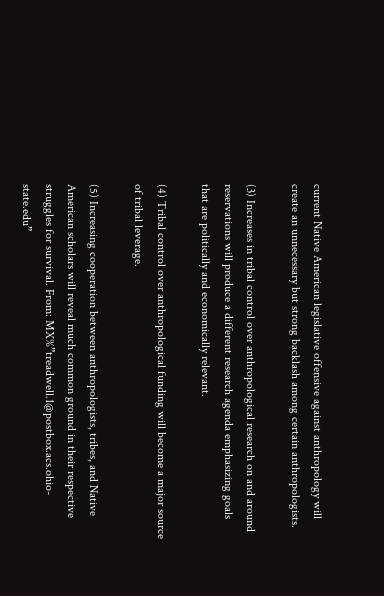current Native American legislative offensive against anthropology will create an unnecessary but strong backlash among certain anthropologists.

(3) Increases in tribal control over anthropological research on and around reservations will produce a different research agenda emphasizing goals that are politically and economically relevant.

(4) Tribal control over anthropological funding will become a major source of tribal leverage.

(5) Increasing cooperation between anthropologists, tribes, and Native American scholars will reveal much common ground in their respective struggles for survival. From: MX%”treadwell.1@postbox.acs.ohio-state.edu”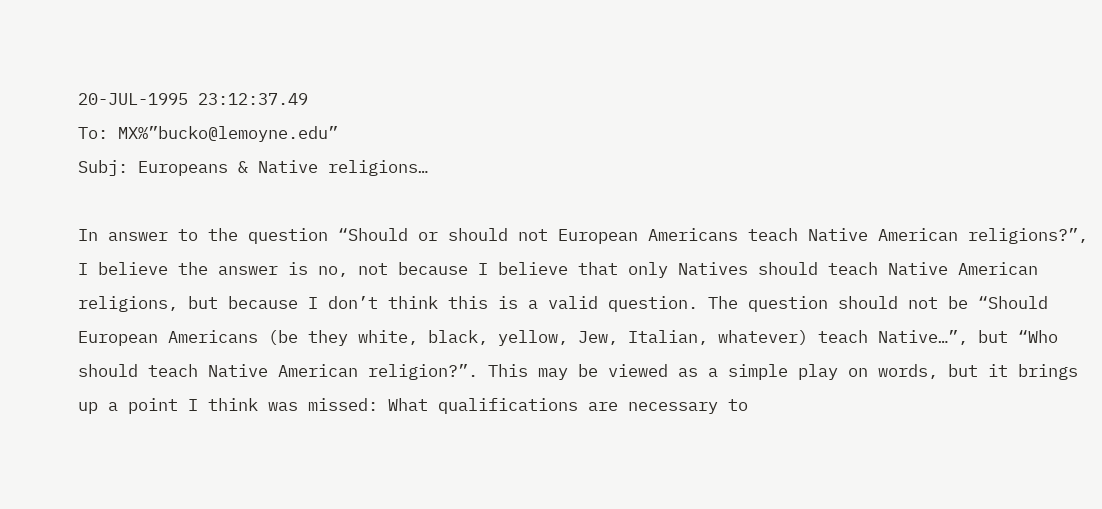20-JUL-1995 23:12:37.49
To: MX%”bucko@lemoyne.edu”
Subj: Europeans & Native religions…

In answer to the question “Should or should not European Americans teach Native American religions?”, I believe the answer is no, not because I believe that only Natives should teach Native American religions, but because I don’t think this is a valid question. The question should not be “Should European Americans (be they white, black, yellow, Jew, Italian, whatever) teach Native…”, but “Who should teach Native American religion?”. This may be viewed as a simple play on words, but it brings up a point I think was missed: What qualifications are necessary to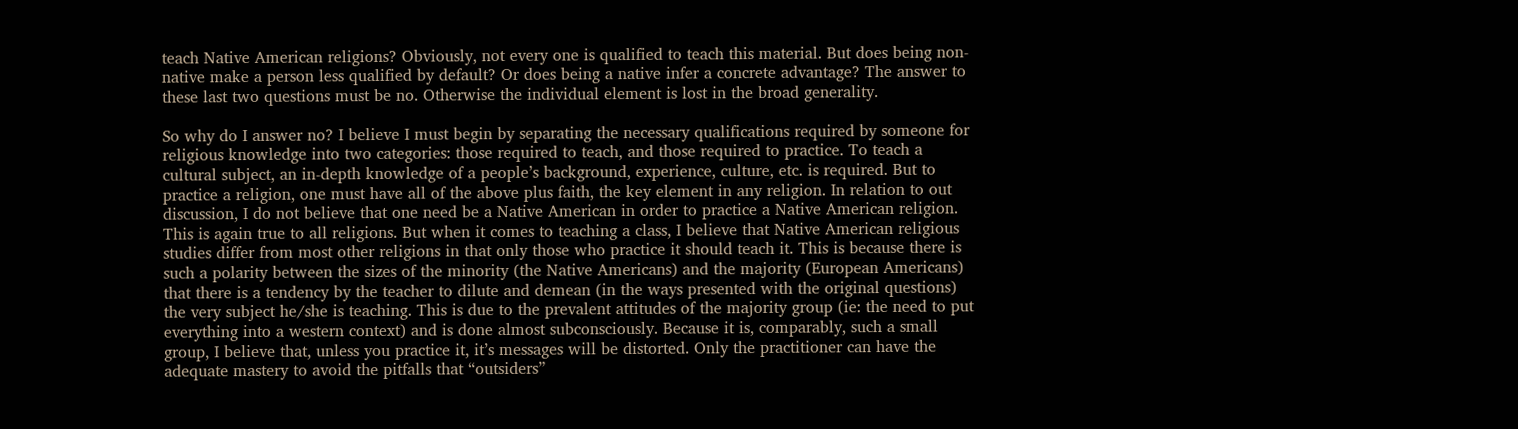teach Native American religions? Obviously, not every one is qualified to teach this material. But does being non-native make a person less qualified by default? Or does being a native infer a concrete advantage? The answer to these last two questions must be no. Otherwise the individual element is lost in the broad generality.

So why do I answer no? I believe I must begin by separating the necessary qualifications required by someone for religious knowledge into two categories: those required to teach, and those required to practice. To teach a cultural subject, an in-depth knowledge of a people’s background, experience, culture, etc. is required. But to practice a religion, one must have all of the above plus faith, the key element in any religion. In relation to out discussion, I do not believe that one need be a Native American in order to practice a Native American religion. This is again true to all religions. But when it comes to teaching a class, I believe that Native American religious studies differ from most other religions in that only those who practice it should teach it. This is because there is such a polarity between the sizes of the minority (the Native Americans) and the majority (European Americans) that there is a tendency by the teacher to dilute and demean (in the ways presented with the original questions) the very subject he/she is teaching. This is due to the prevalent attitudes of the majority group (ie: the need to put everything into a western context) and is done almost subconsciously. Because it is, comparably, such a small group, I believe that, unless you practice it, it’s messages will be distorted. Only the practitioner can have the adequate mastery to avoid the pitfalls that “outsiders”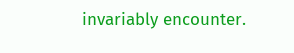invariably encounter.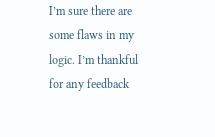I’m sure there are some flaws in my logic. I’m thankful for any feedback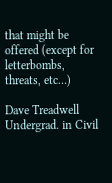that might be offered (except for letterbombs, threats, etc…)

Dave Treadwell
Undergrad. in Civil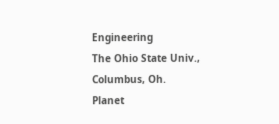Engineering
The Ohio State Univ., Columbus, Oh.
Planet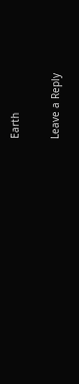Earth

Leave a Reply